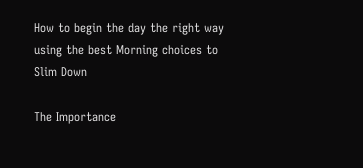How to begin the day the right way using the best Morning choices to Slim Down

The Importance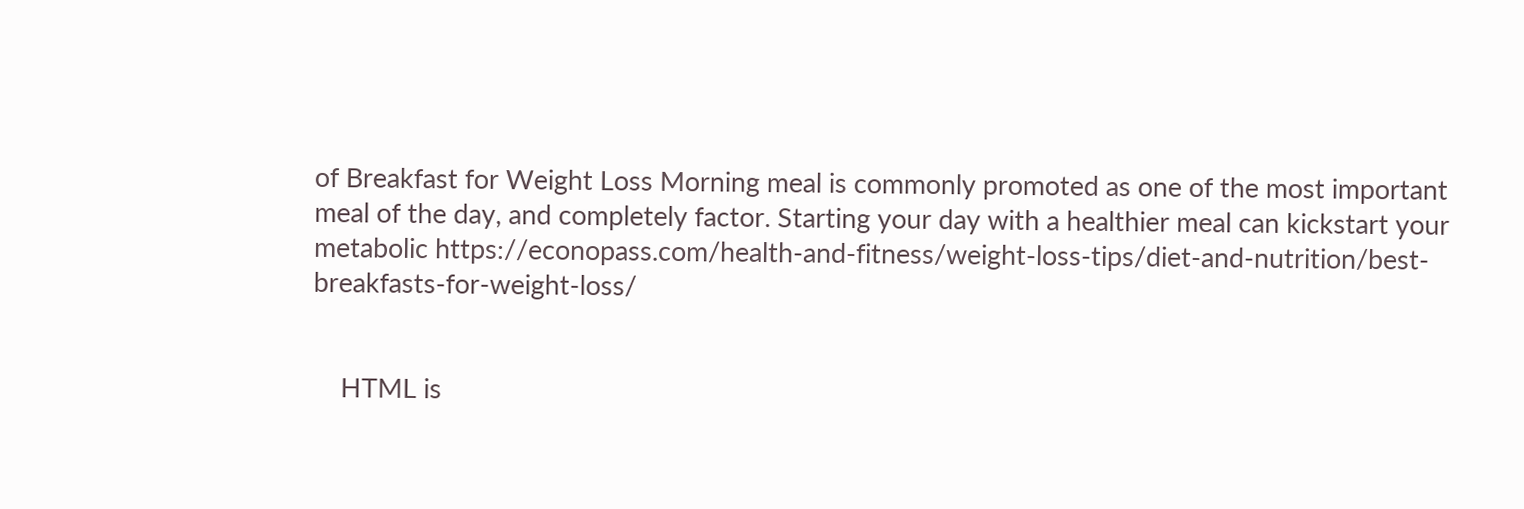of Breakfast for Weight Loss Morning meal is commonly promoted as one of the most important meal of the day, and completely factor. Starting your day with a healthier meal can kickstart your metabolic https://econopass.com/health-and-fitness/weight-loss-tips/diet-and-nutrition/best-breakfasts-for-weight-loss/


    HTML is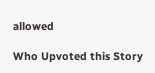allowed

Who Upvoted this Story